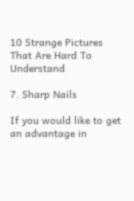10 Strange Pictures That Are Hard To Understand

7. Sharp Nails

If you would like to get an advantage in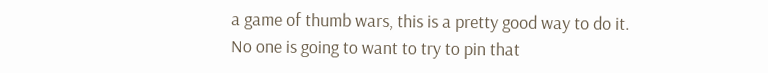a game of thumb wars, this is a pretty good way to do it. No one is going to want to try to pin that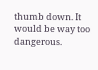thumb down. It would be way too dangerous.